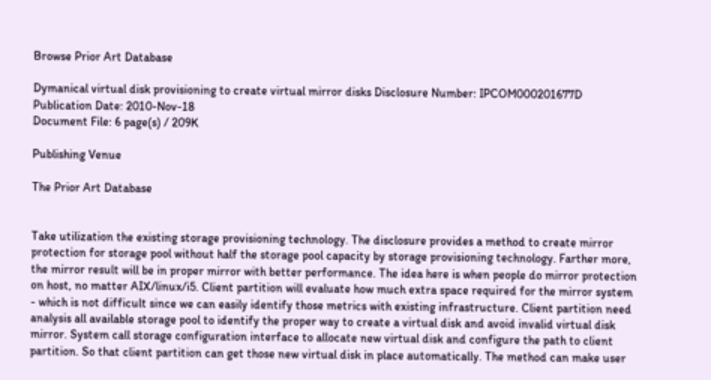Browse Prior Art Database

Dymanical virtual disk provisioning to create virtual mirror disks Disclosure Number: IPCOM000201677D
Publication Date: 2010-Nov-18
Document File: 6 page(s) / 209K

Publishing Venue

The Prior Art Database


Take utilization the existing storage provisioning technology. The disclosure provides a method to create mirror protection for storage pool without half the storage pool capacity by storage provisioning technology. Farther more, the mirror result will be in proper mirror with better performance. The idea here is when people do mirror protection on host, no matter AIX/linux/i5. Client partition will evaluate how much extra space required for the mirror system - which is not difficult since we can easily identify those metrics with existing infrastructure. Client partition need analysis all available storage pool to identify the proper way to create a virtual disk and avoid invalid virtual disk mirror. System call storage configuration interface to allocate new virtual disk and configure the path to client partition. So that client partition can get those new virtual disk in place automatically. The method can make user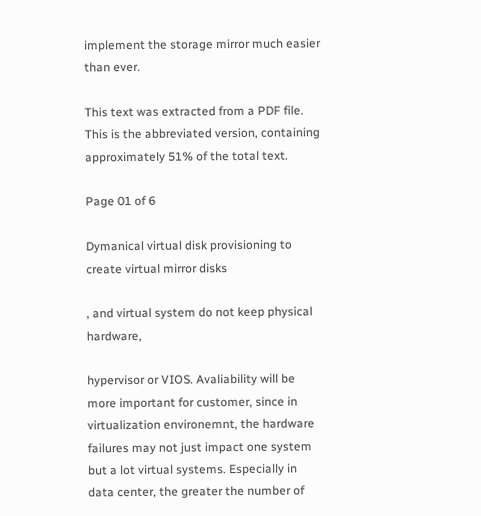implement the storage mirror much easier than ever.

This text was extracted from a PDF file.
This is the abbreviated version, containing approximately 51% of the total text.

Page 01 of 6

Dymanical virtual disk provisioning to create virtual mirror disks

, and virtual system do not keep physical hardware,

hypervisor or VIOS. Avaliability will be more important for customer, since in virtualization environemnt, the hardware failures may not just impact one system but a lot virtual systems. Especially in data center, the greater the number of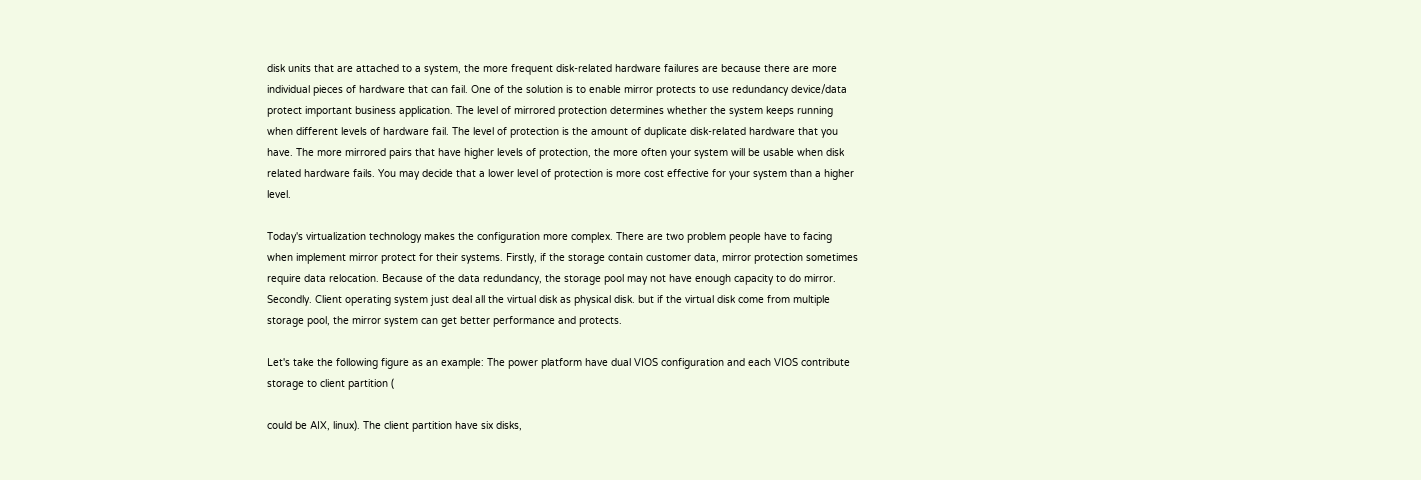disk units that are attached to a system, the more frequent disk-related hardware failures are because there are more individual pieces of hardware that can fail. One of the solution is to enable mirror protects to use redundancy device/data protect important business application. The level of mirrored protection determines whether the system keeps running when different levels of hardware fail. The level of protection is the amount of duplicate disk-related hardware that you have. The more mirrored pairs that have higher levels of protection, the more often your system will be usable when disk related hardware fails. You may decide that a lower level of protection is more cost effective for your system than a higher level.

Today's virtualization technology makes the configuration more complex. There are two problem people have to facing when implement mirror protect for their systems. Firstly, if the storage contain customer data, mirror protection sometimes require data relocation. Because of the data redundancy, the storage pool may not have enough capacity to do mirror. Secondly. Client operating system just deal all the virtual disk as physical disk. but if the virtual disk come from multiple storage pool, the mirror system can get better performance and protects.

Let's take the following figure as an example: The power platform have dual VIOS configuration and each VIOS contribute storage to client partition (

could be AIX, linux). The client partition have six disks,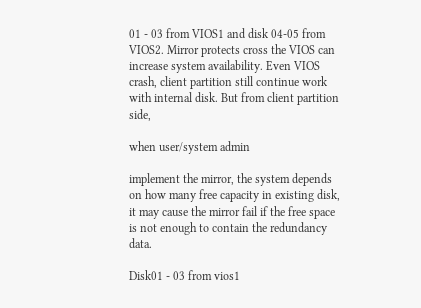01 - 03 from VIOS1 and disk 04-05 from VIOS2. Mirror protects cross the VIOS can increase system availability. Even VIOS crash, client partition still continue work with internal disk. But from client partition side,

when user/system admin

implement the mirror, the system depends on how many free capacity in existing disk, it may cause the mirror fail if the free space is not enough to contain the redundancy data.

Disk01 - 03 from vios1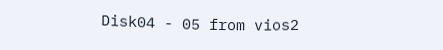Disk04 - 05 from vios2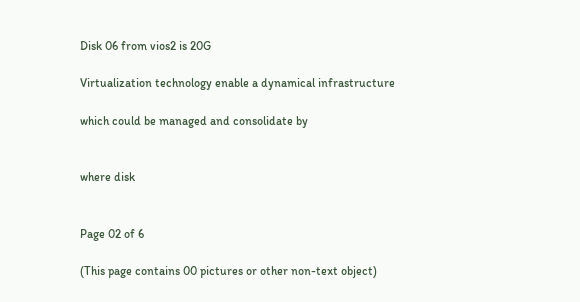Disk 06 from vios2 is 20G

Virtualization technology enable a dynamical infrastructure

which could be managed and consolidate by


where disk


Page 02 of 6

(This page contains 00 pictures or other non-text object)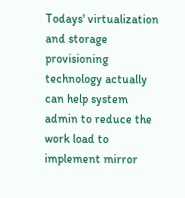Todays' virtualization and storage provisioning technology actually can help system admin to reduce the work load to implement mirror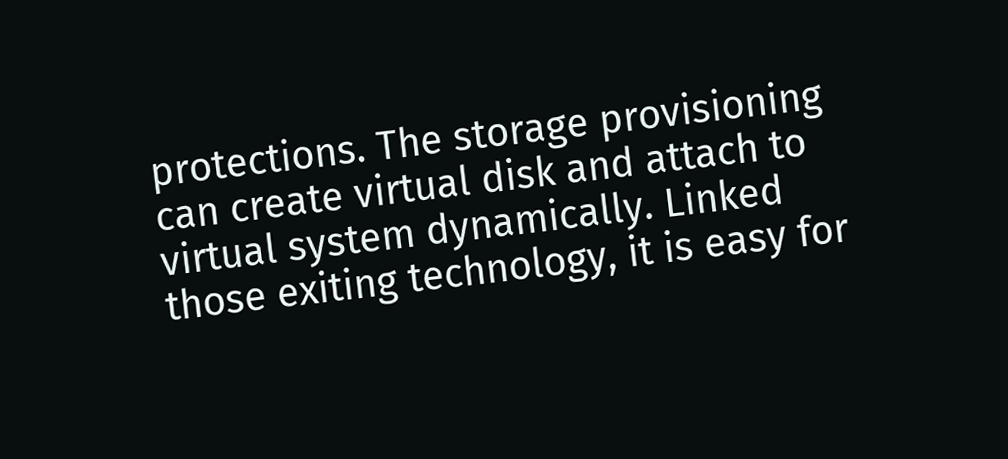protections. The storage provisioning can create virtual disk and attach to virtual system dynamically. Linked those exiting technology, it is easy for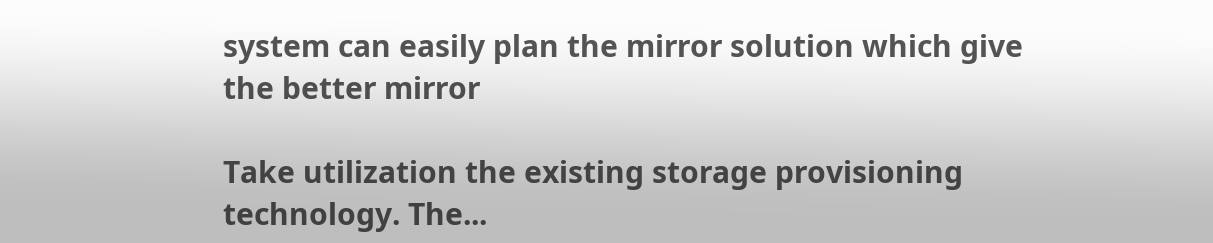system can easily plan the mirror solution which give the better mirror

Take utilization the existing storage provisioning technology. The...